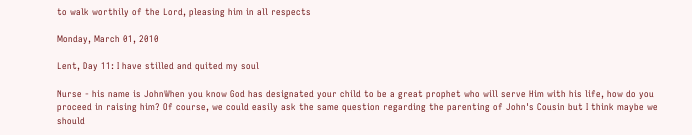to walk worthily of the Lord, pleasing him in all respects

Monday, March 01, 2010

Lent, Day 11: I have stilled and quited my soul

Nurse - his name is JohnWhen you know God has designated your child to be a great prophet who will serve Him with his life, how do you proceed in raising him? Of course, we could easily ask the same question regarding the parenting of John's Cousin but I think maybe we should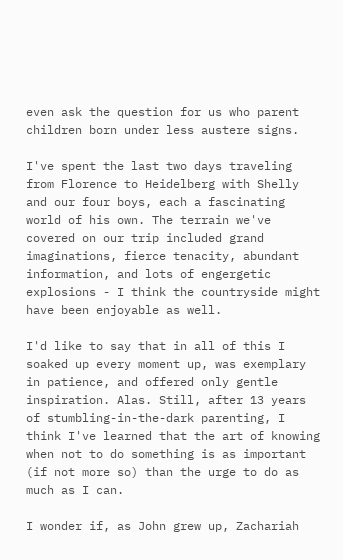even ask the question for us who parent children born under less austere signs.

I've spent the last two days traveling from Florence to Heidelberg with Shelly and our four boys, each a fascinating world of his own. The terrain we've covered on our trip included grand imaginations, fierce tenacity, abundant information, and lots of engergetic explosions - I think the countryside might have been enjoyable as well.

I'd like to say that in all of this I soaked up every moment up, was exemplary in patience, and offered only gentle inspiration. Alas. Still, after 13 years of stumbling-in-the-dark parenting, I think I've learned that the art of knowing when not to do something is as important (if not more so) than the urge to do as much as I can.

I wonder if, as John grew up, Zachariah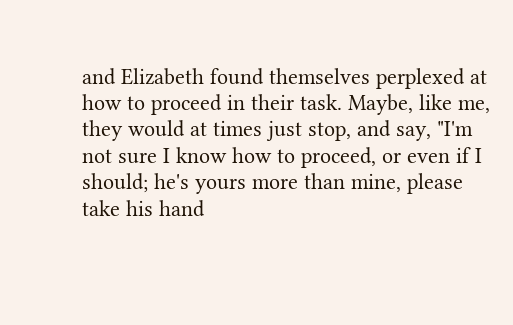and Elizabeth found themselves perplexed at how to proceed in their task. Maybe, like me, they would at times just stop, and say, "I'm not sure I know how to proceed, or even if I should; he's yours more than mine, please take his hand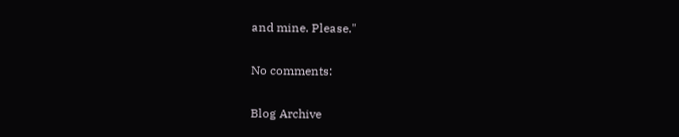and mine. Please."

No comments:

Blog Archive